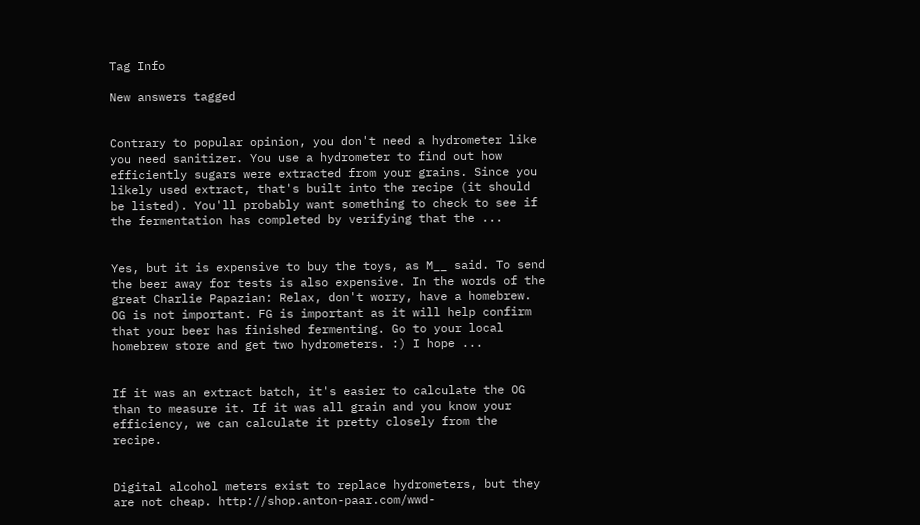Tag Info

New answers tagged


Contrary to popular opinion, you don't need a hydrometer like you need sanitizer. You use a hydrometer to find out how efficiently sugars were extracted from your grains. Since you likely used extract, that's built into the recipe (it should be listed). You'll probably want something to check to see if the fermentation has completed by verifying that the ...


Yes, but it is expensive to buy the toys, as M__ said. To send the beer away for tests is also expensive. In the words of the great Charlie Papazian: Relax, don't worry, have a homebrew. OG is not important. FG is important as it will help confirm that your beer has finished fermenting. Go to your local homebrew store and get two hydrometers. :) I hope ...


If it was an extract batch, it's easier to calculate the OG than to measure it. If it was all grain and you know your efficiency, we can calculate it pretty closely from the recipe.


Digital alcohol meters exist to replace hydrometers, but they are not cheap. http://shop.anton-paar.com/wwd-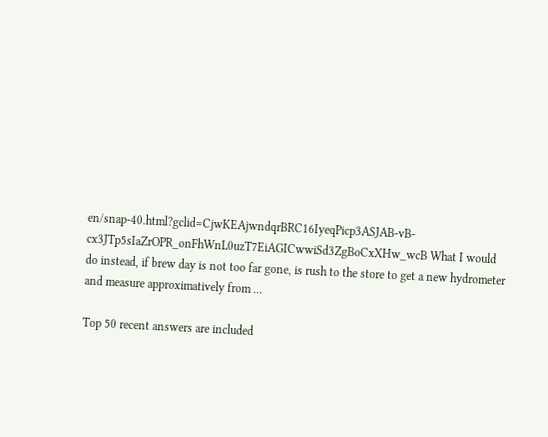en/snap-40.html?gclid=CjwKEAjwndqrBRC16IyeqPicp3ASJAB-vB-cx3JTp5sIaZrOPR_onFhWnL0uzT7EiAGICwwiSd3ZgBoCxXHw_wcB What I would do instead, if brew day is not too far gone, is rush to the store to get a new hydrometer and measure approximatively from ...

Top 50 recent answers are included